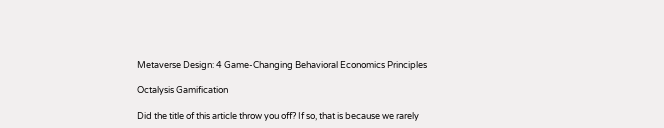Metaverse Design: 4 Game-Changing Behavioral Economics Principles

Octalysis Gamification

Did the title of this article throw you off? If so, that is because we rarely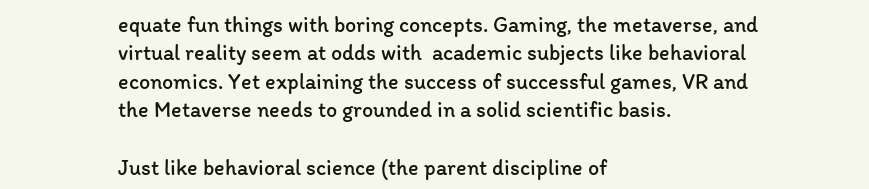equate fun things with boring concepts. Gaming, the metaverse, and virtual reality seem at odds with  academic subjects like behavioral economics. Yet explaining the success of successful games, VR and the Metaverse needs to grounded in a solid scientific basis.

Just like behavioral science (the parent discipline of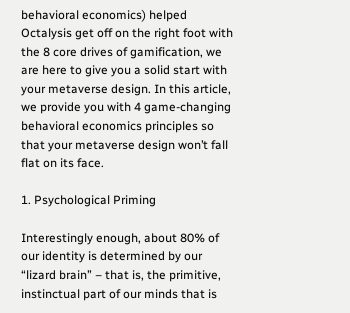behavioral economics) helped Octalysis get off on the right foot with the 8 core drives of gamification, we are here to give you a solid start with your metaverse design. In this article, we provide you with 4 game-changing behavioral economics principles so that your metaverse design won’t fall flat on its face.

1. Psychological Priming

Interestingly enough, about 80% of our identity is determined by our “lizard brain” – that is, the primitive, instinctual part of our minds that is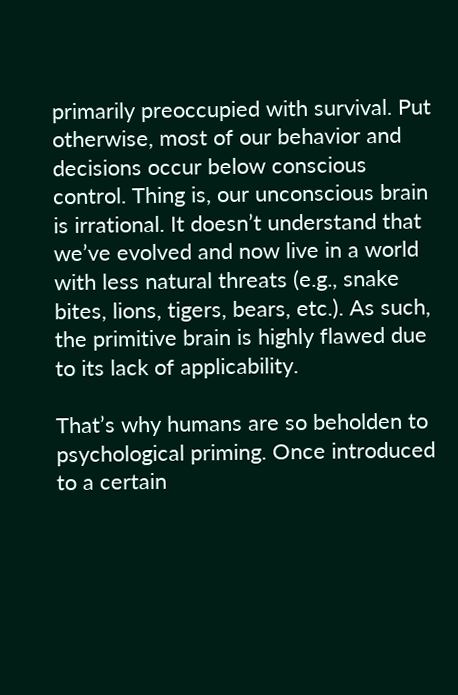primarily preoccupied with survival. Put otherwise, most of our behavior and decisions occur below conscious control. Thing is, our unconscious brain is irrational. It doesn’t understand that we’ve evolved and now live in a world with less natural threats (e.g., snake bites, lions, tigers, bears, etc.). As such, the primitive brain is highly flawed due to its lack of applicability.

That’s why humans are so beholden to psychological priming. Once introduced to a certain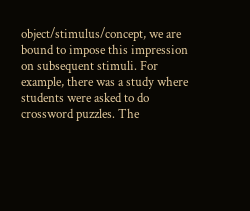object/stimulus/concept, we are bound to impose this impression on subsequent stimuli. For example, there was a study where students were asked to do crossword puzzles. The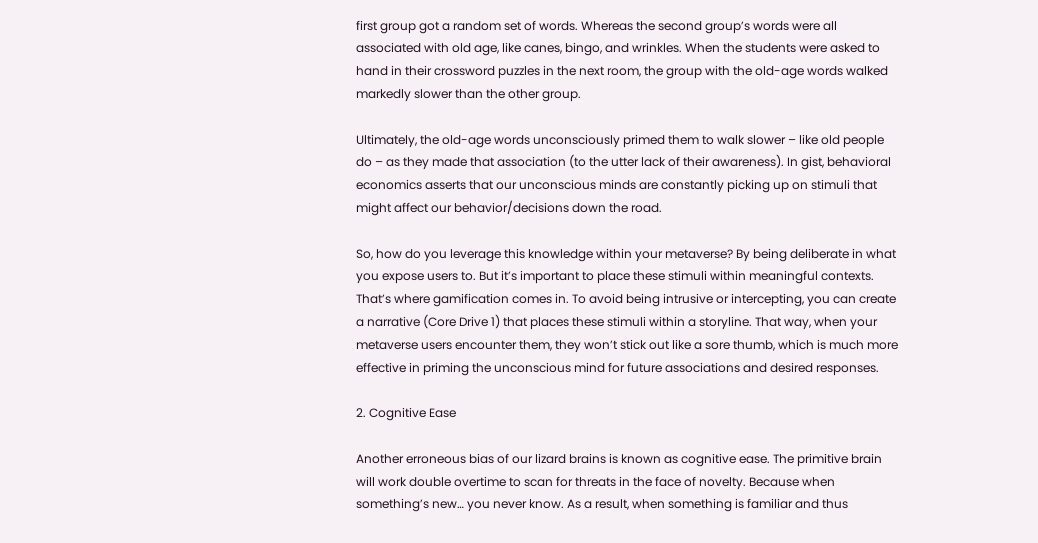first group got a random set of words. Whereas the second group’s words were all associated with old age, like canes, bingo, and wrinkles. When the students were asked to hand in their crossword puzzles in the next room, the group with the old-age words walked markedly slower than the other group.

Ultimately, the old-age words unconsciously primed them to walk slower – like old people do – as they made that association (to the utter lack of their awareness). In gist, behavioral economics asserts that our unconscious minds are constantly picking up on stimuli that might affect our behavior/decisions down the road.

So, how do you leverage this knowledge within your metaverse? By being deliberate in what you expose users to. But it’s important to place these stimuli within meaningful contexts. That’s where gamification comes in. To avoid being intrusive or intercepting, you can create a narrative (Core Drive 1) that places these stimuli within a storyline. That way, when your metaverse users encounter them, they won’t stick out like a sore thumb, which is much more effective in priming the unconscious mind for future associations and desired responses.

2. Cognitive Ease

Another erroneous bias of our lizard brains is known as cognitive ease. The primitive brain will work double overtime to scan for threats in the face of novelty. Because when something’s new… you never know. As a result, when something is familiar and thus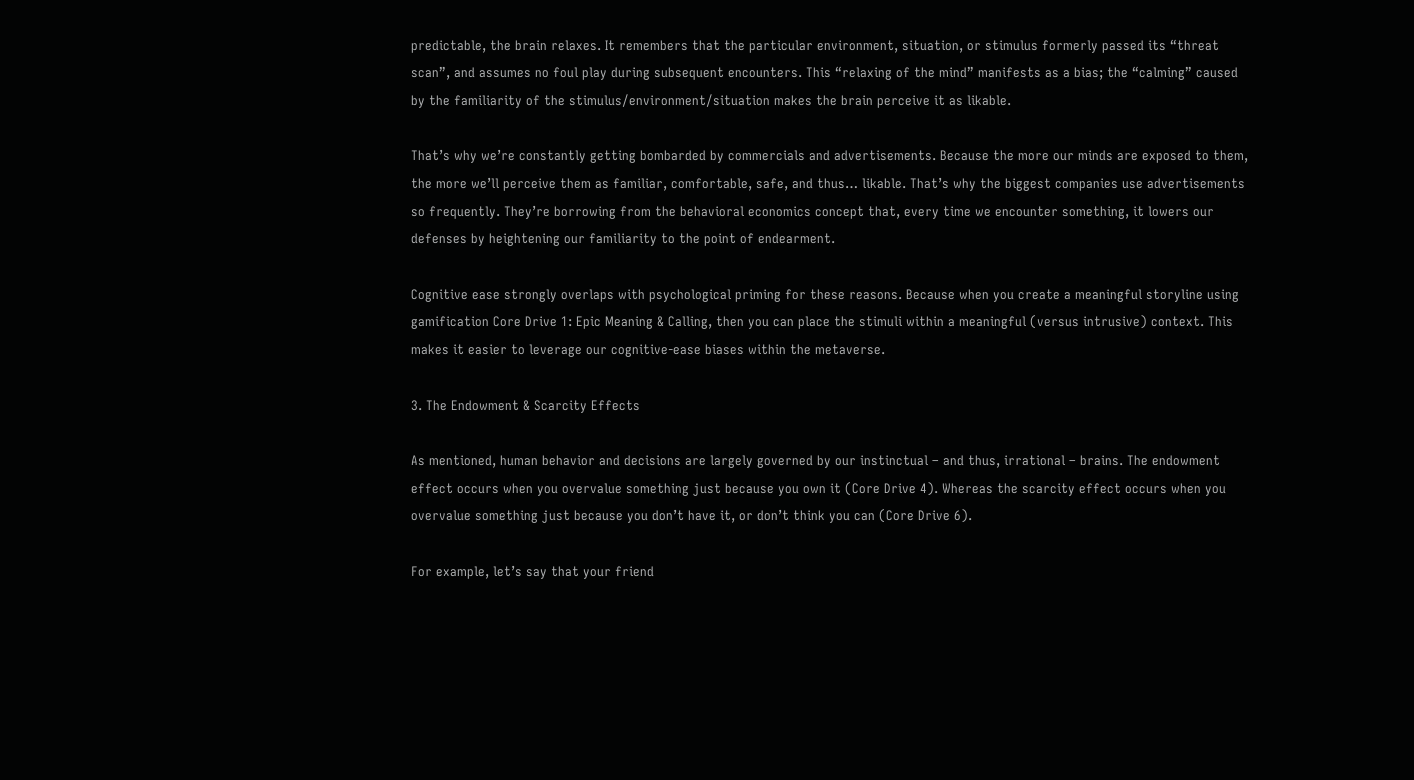predictable, the brain relaxes. It remembers that the particular environment, situation, or stimulus formerly passed its “threat scan”, and assumes no foul play during subsequent encounters. This “relaxing of the mind” manifests as a bias; the “calming” caused by the familiarity of the stimulus/environment/situation makes the brain perceive it as likable.

That’s why we’re constantly getting bombarded by commercials and advertisements. Because the more our minds are exposed to them, the more we’ll perceive them as familiar, comfortable, safe, and thus… likable. That’s why the biggest companies use advertisements so frequently. They’re borrowing from the behavioral economics concept that, every time we encounter something, it lowers our defenses by heightening our familiarity to the point of endearment.

Cognitive ease strongly overlaps with psychological priming for these reasons. Because when you create a meaningful storyline using gamification Core Drive 1: Epic Meaning & Calling, then you can place the stimuli within a meaningful (versus intrusive) context. This makes it easier to leverage our cognitive-ease biases within the metaverse.

3. The Endowment & Scarcity Effects

As mentioned, human behavior and decisions are largely governed by our instinctual – and thus, irrational – brains. The endowment effect occurs when you overvalue something just because you own it (Core Drive 4). Whereas the scarcity effect occurs when you overvalue something just because you don’t have it, or don’t think you can (Core Drive 6).

For example, let’s say that your friend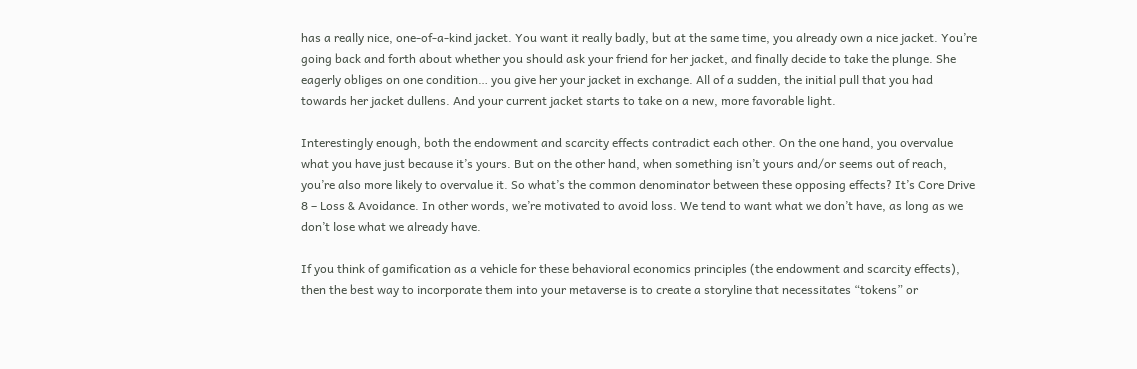has a really nice, one-of-a-kind jacket. You want it really badly, but at the same time, you already own a nice jacket. You’re going back and forth about whether you should ask your friend for her jacket, and finally decide to take the plunge. She eagerly obliges on one condition… you give her your jacket in exchange. All of a sudden, the initial pull that you had towards her jacket dullens. And your current jacket starts to take on a new, more favorable light.

Interestingly enough, both the endowment and scarcity effects contradict each other. On the one hand, you overvalue what you have just because it’s yours. But on the other hand, when something isn’t yours and/or seems out of reach, you’re also more likely to overvalue it. So what’s the common denominator between these opposing effects? It’s Core Drive 8 – Loss & Avoidance. In other words, we’re motivated to avoid loss. We tend to want what we don’t have, as long as we don’t lose what we already have.

If you think of gamification as a vehicle for these behavioral economics principles (the endowment and scarcity effects), then the best way to incorporate them into your metaverse is to create a storyline that necessitates “tokens” or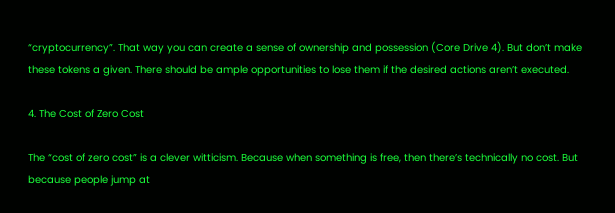“cryptocurrency”. That way you can create a sense of ownership and possession (Core Drive 4). But don’t make these tokens a given. There should be ample opportunities to lose them if the desired actions aren’t executed.

4. The Cost of Zero Cost

The “cost of zero cost” is a clever witticism. Because when something is free, then there’s technically no cost. But because people jump at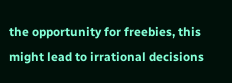the opportunity for freebies, this might lead to irrational decisions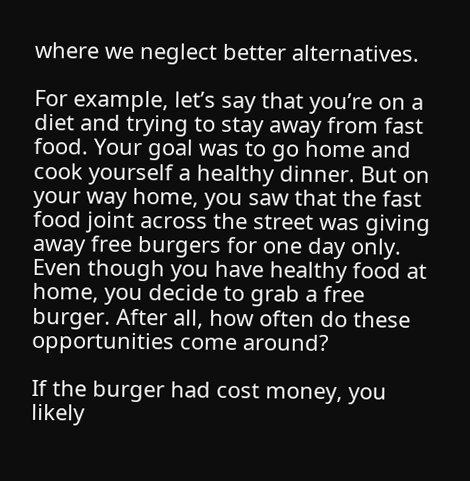where we neglect better alternatives.

For example, let’s say that you’re on a diet and trying to stay away from fast food. Your goal was to go home and cook yourself a healthy dinner. But on your way home, you saw that the fast food joint across the street was giving away free burgers for one day only. Even though you have healthy food at home, you decide to grab a free burger. After all, how often do these opportunities come around?

If the burger had cost money, you likely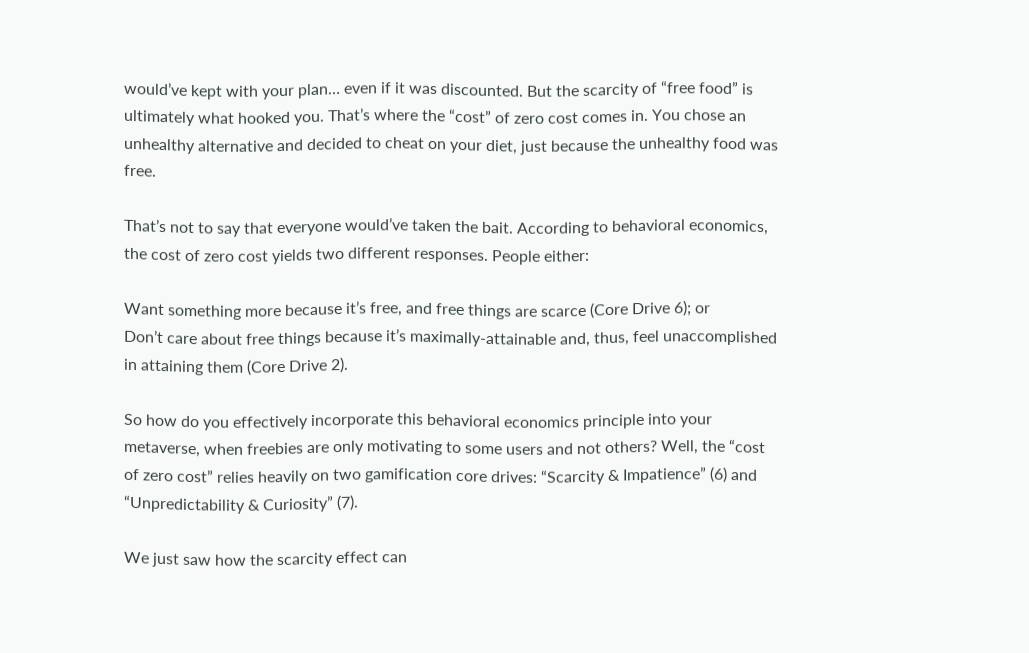would’ve kept with your plan… even if it was discounted. But the scarcity of “free food” is ultimately what hooked you. That’s where the “cost” of zero cost comes in. You chose an unhealthy alternative and decided to cheat on your diet, just because the unhealthy food was free.

That’s not to say that everyone would’ve taken the bait. According to behavioral economics, the cost of zero cost yields two different responses. People either:

Want something more because it’s free, and free things are scarce (Core Drive 6); or
Don’t care about free things because it’s maximally-attainable and, thus, feel unaccomplished in attaining them (Core Drive 2).

So how do you effectively incorporate this behavioral economics principle into your metaverse, when freebies are only motivating to some users and not others? Well, the “cost of zero cost” relies heavily on two gamification core drives: “Scarcity & Impatience” (6) and “Unpredictability & Curiosity” (7).

We just saw how the scarcity effect can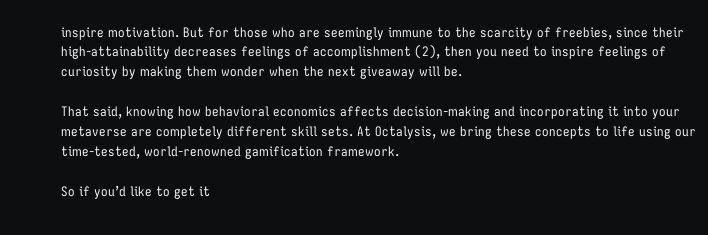inspire motivation. But for those who are seemingly immune to the scarcity of freebies, since their high-attainability decreases feelings of accomplishment (2), then you need to inspire feelings of curiosity by making them wonder when the next giveaway will be.

That said, knowing how behavioral economics affects decision-making and incorporating it into your metaverse are completely different skill sets. At Octalysis, we bring these concepts to life using our time-tested, world-renowned gamification framework.

So if you’d like to get it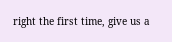right the first time, give us a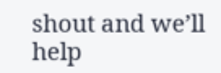shout and we’ll help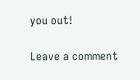you out!

Leave a comment